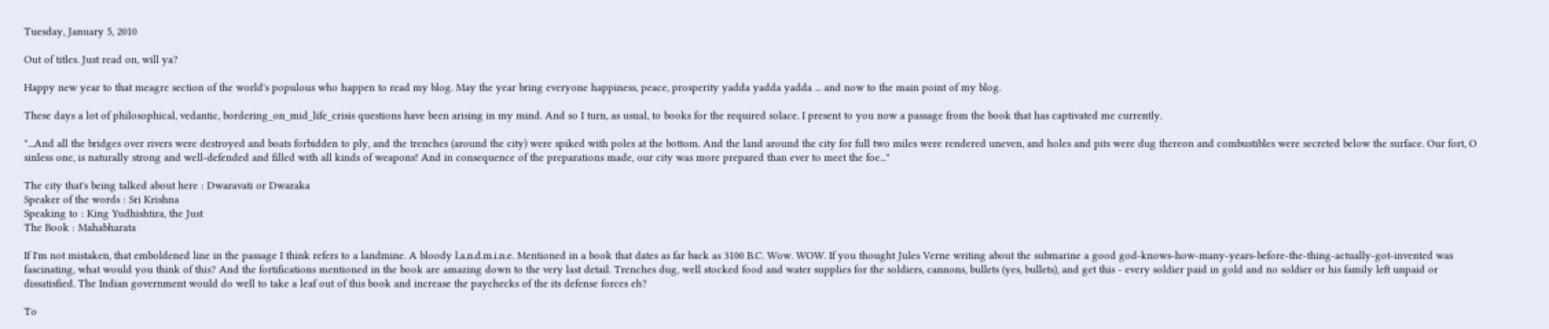Tuesday, January 5, 2010

Out of titles. Just read on, will ya?

Happy new year to that meagre section of the world's populous who happen to read my blog. May the year bring everyone happiness, peace, prosperity yadda yadda yadda ... and now to the main point of my blog.

These days a lot of philosophical, vedantic, bordering_on_mid_life_crisis questions have been arising in my mind. And so I turn, as usual, to books for the required solace. I present to you now a passage from the book that has captivated me currently.

"...And all the bridges over rivers were destroyed and boats forbidden to ply, and the trenches (around the city) were spiked with poles at the bottom. And the land around the city for full two miles were rendered uneven, and holes and pits were dug thereon and combustibles were secreted below the surface. Our fort, O sinless one, is naturally strong and well-defended and filled with all kinds of weapons! And in consequence of the preparations made, our city was more prepared than ever to meet the foe..."

The city that's being talked about here : Dwaravati or Dwaraka
Speaker of the words : Sri Krishna
Speaking to : King Yudhishtira, the Just
The Book : Mahabharata

If I'm not mistaken, that emboldened line in the passage I think refers to a landmine. A bloody l.a.n.d.m.i.n.e. Mentioned in a book that dates as far back as 3100 B.C. Wow. WOW. If you thought Jules Verne writing about the submarine a good god-knows-how-many-years-before-the-thing-actually-got-invented was fascinating, what would you think of this? And the fortifications mentioned in the book are amazing down to the very last detail. Trenches dug, well stocked food and water supplies for the soldiers, cannons, bullets (yes, bullets), and get this - every soldier paid in gold and no soldier or his family left unpaid or dissatisfied. The Indian government would do well to take a leaf out of this book and increase the paychecks of the its defense forces eh?

To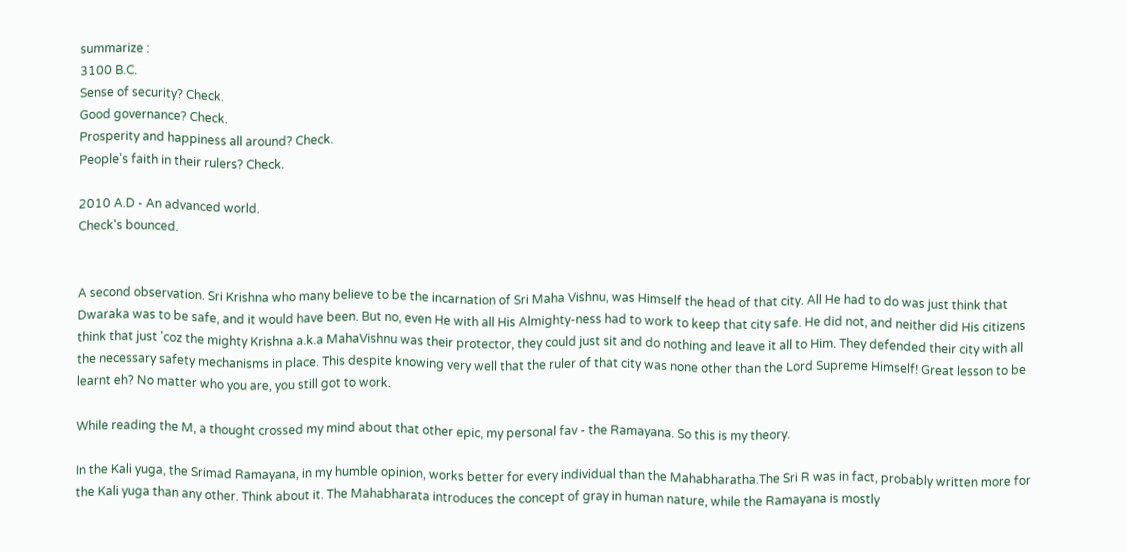summarize :
3100 B.C.
Sense of security? Check.
Good governance? Check.
Prosperity and happiness all around? Check.
People's faith in their rulers? Check.

2010 A.D - An advanced world.
Check's bounced.


A second observation. Sri Krishna who many believe to be the incarnation of Sri Maha Vishnu, was Himself the head of that city. All He had to do was just think that Dwaraka was to be safe, and it would have been. But no, even He with all His Almighty-ness had to work to keep that city safe. He did not, and neither did His citizens think that just 'coz the mighty Krishna a.k.a MahaVishnu was their protector, they could just sit and do nothing and leave it all to Him. They defended their city with all the necessary safety mechanisms in place. This despite knowing very well that the ruler of that city was none other than the Lord Supreme Himself! Great lesson to be learnt eh? No matter who you are, you still got to work.

While reading the M, a thought crossed my mind about that other epic, my personal fav - the Ramayana. So this is my theory.

In the Kali yuga, the Srimad Ramayana, in my humble opinion, works better for every individual than the Mahabharatha.The Sri R was in fact, probably written more for the Kali yuga than any other. Think about it. The Mahabharata introduces the concept of gray in human nature, while the Ramayana is mostly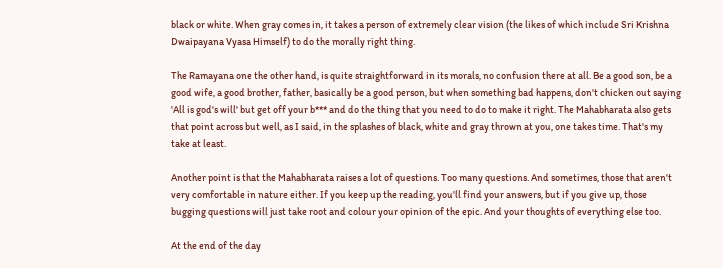black or white. When gray comes in, it takes a person of extremely clear vision (the likes of which include Sri Krishna Dwaipayana Vyasa Himself) to do the morally right thing.

The Ramayana one the other hand, is quite straightforward in its morals, no confusion there at all. Be a good son, be a good wife, a good brother, father, basically be a good person, but when something bad happens, don't chicken out saying 'All is god's will' but get off your b*** and do the thing that you need to do to make it right. The Mahabharata also gets that point across but well, as I said, in the splashes of black, white and gray thrown at you, one takes time. That's my take at least.

Another point is that the Mahabharata raises a lot of questions. Too many questions. And sometimes, those that aren't very comfortable in nature either. If you keep up the reading, you'll find your answers, but if you give up, those bugging questions will just take root and colour your opinion of the epic. And your thoughts of everything else too.

At the end of the day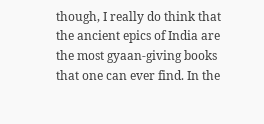though, I really do think that the ancient epics of India are the most gyaan-giving books that one can ever find. In the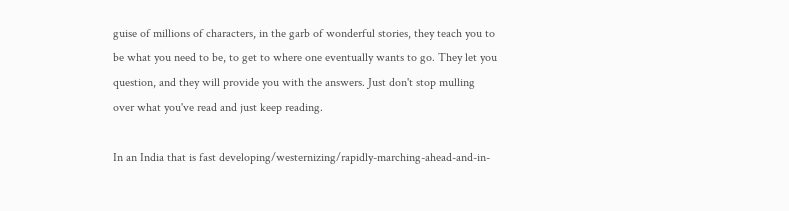guise of millions of characters, in the garb of wonderful stories, they teach you to be what you need to be, to get to where one eventually wants to go. They let you question, and they will provide you with the answers. Just don't stop mulling over what you've read and just keep reading.

In an India that is fast developing/westernizing/rapidly-marching-ahead-and-in-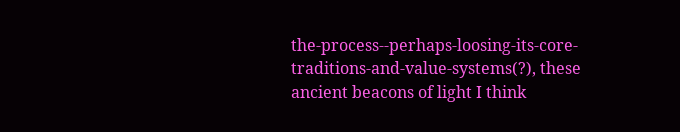the-process--perhaps-loosing-its-core-traditions-and-value-systems(?), these ancient beacons of light I think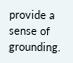provide a sense of grounding.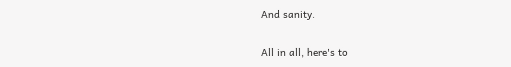And sanity.

All in all, here's to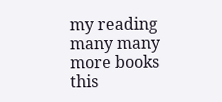my reading many many more books this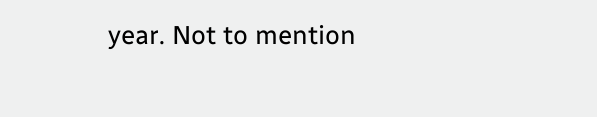year. Not to mention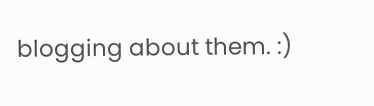blogging about them. :)